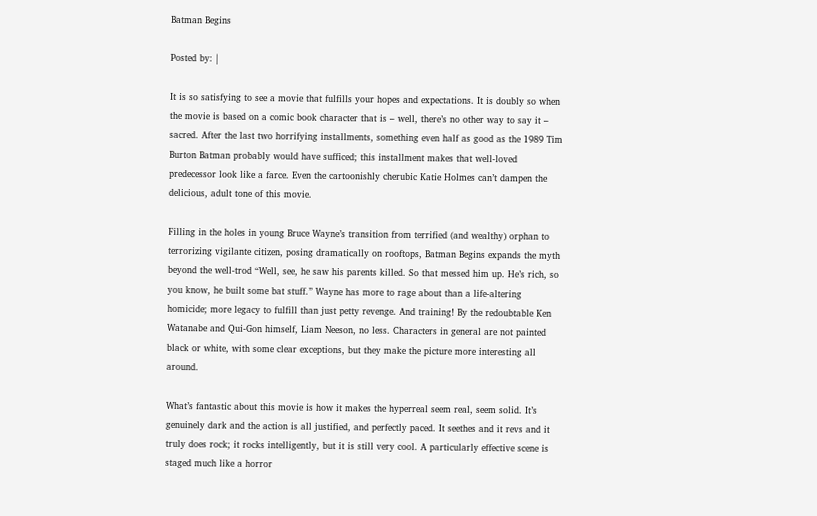Batman Begins

Posted by: |

It is so satisfying to see a movie that fulfills your hopes and expectations. It is doubly so when the movie is based on a comic book character that is – well, there’s no other way to say it – sacred. After the last two horrifying installments, something even half as good as the 1989 Tim Burton Batman probably would have sufficed; this installment makes that well-loved predecessor look like a farce. Even the cartoonishly cherubic Katie Holmes can’t dampen the delicious, adult tone of this movie.

Filling in the holes in young Bruce Wayne’s transition from terrified (and wealthy) orphan to terrorizing vigilante citizen, posing dramatically on rooftops, Batman Begins expands the myth beyond the well-trod “Well, see, he saw his parents killed. So that messed him up. He’s rich, so you know, he built some bat stuff.” Wayne has more to rage about than a life-altering homicide; more legacy to fulfill than just petty revenge. And training! By the redoubtable Ken Watanabe and Qui-Gon himself, Liam Neeson, no less. Characters in general are not painted black or white, with some clear exceptions, but they make the picture more interesting all around.

What’s fantastic about this movie is how it makes the hyperreal seem real, seem solid. It’s genuinely dark and the action is all justified, and perfectly paced. It seethes and it revs and it truly does rock; it rocks intelligently, but it is still very cool. A particularly effective scene is staged much like a horror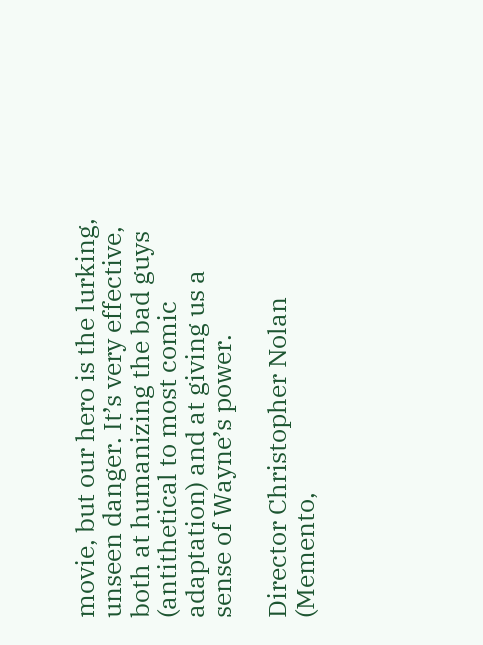movie, but our hero is the lurking, unseen danger. It’s very effective, both at humanizing the bad guys (antithetical to most comic adaptation) and at giving us a sense of Wayne’s power.

Director Christopher Nolan (Memento,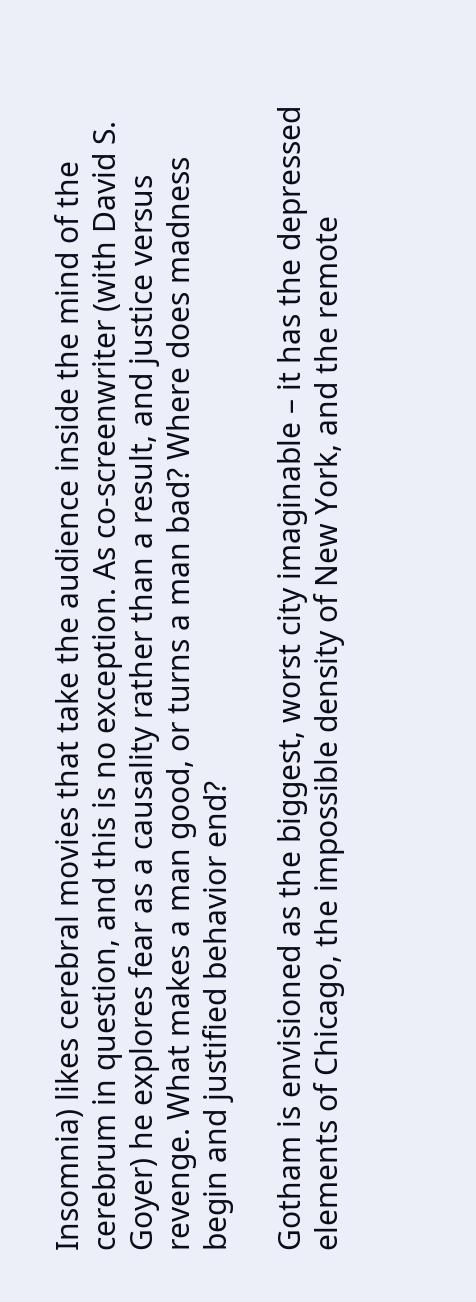Insomnia) likes cerebral movies that take the audience inside the mind of the cerebrum in question, and this is no exception. As co-screenwriter (with David S. Goyer) he explores fear as a causality rather than a result, and justice versus revenge. What makes a man good, or turns a man bad? Where does madness begin and justified behavior end?

Gotham is envisioned as the biggest, worst city imaginable – it has the depressed elements of Chicago, the impossible density of New York, and the remote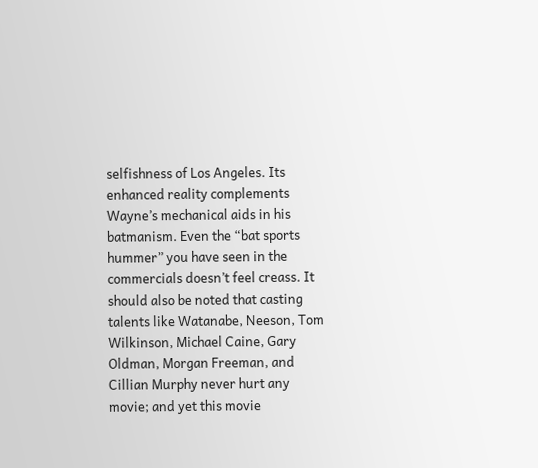selfishness of Los Angeles. Its enhanced reality complements Wayne’s mechanical aids in his batmanism. Even the “bat sports hummer” you have seen in the commercials doesn’t feel creass. It should also be noted that casting talents like Watanabe, Neeson, Tom Wilkinson, Michael Caine, Gary Oldman, Morgan Freeman, and Cillian Murphy never hurt any movie; and yet this movie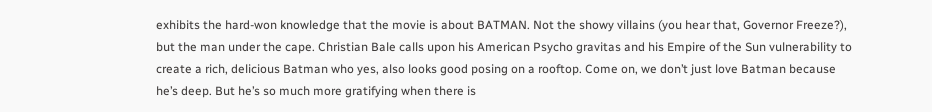exhibits the hard-won knowledge that the movie is about BATMAN. Not the showy villains (you hear that, Governor Freeze?), but the man under the cape. Christian Bale calls upon his American Psycho gravitas and his Empire of the Sun vulnerability to create a rich, delicious Batman who yes, also looks good posing on a rooftop. Come on, we don’t just love Batman because he’s deep. But he’s so much more gratifying when there is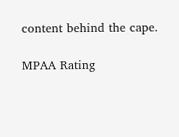content behind the cape.

MPAA Rating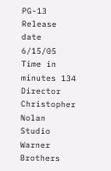PG-13
Release date 6/15/05
Time in minutes 134
Director Christopher Nolan
Studio Warner Brothers